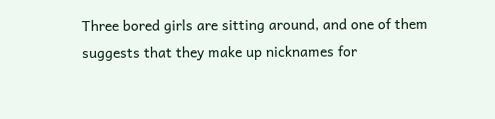Three bored girls are sitting around, and one of them suggests that they make up nicknames for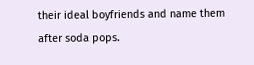their ideal boyfriends and name them after soda pops.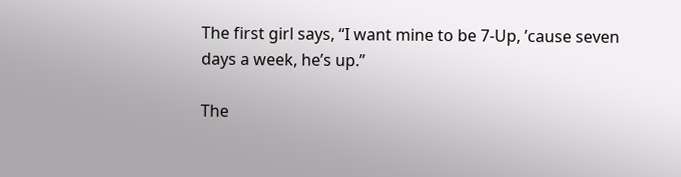The first girl says, “I want mine to be 7-Up, ’cause seven days a week, he’s up.”

The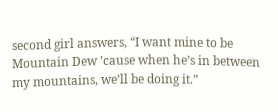second girl answers, “I want mine to be Mountain Dew ’cause when he’s in between my mountains, we’ll be doing it.”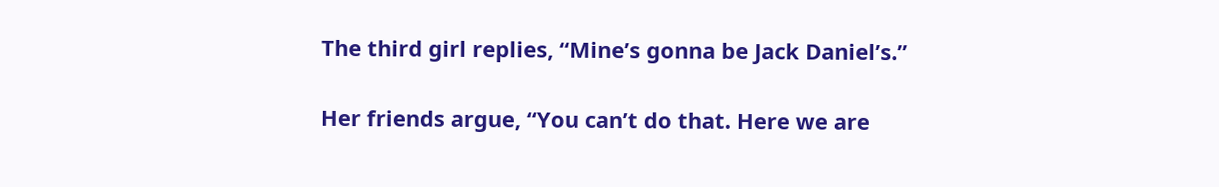The third girl replies, “Mine’s gonna be Jack Daniel’s.”

Her friends argue, “You can’t do that. Here we are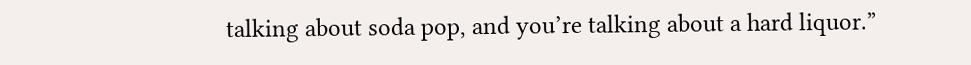talking about soda pop, and you’re talking about a hard liquor.”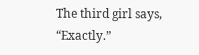The third girl says, “Exactly.”